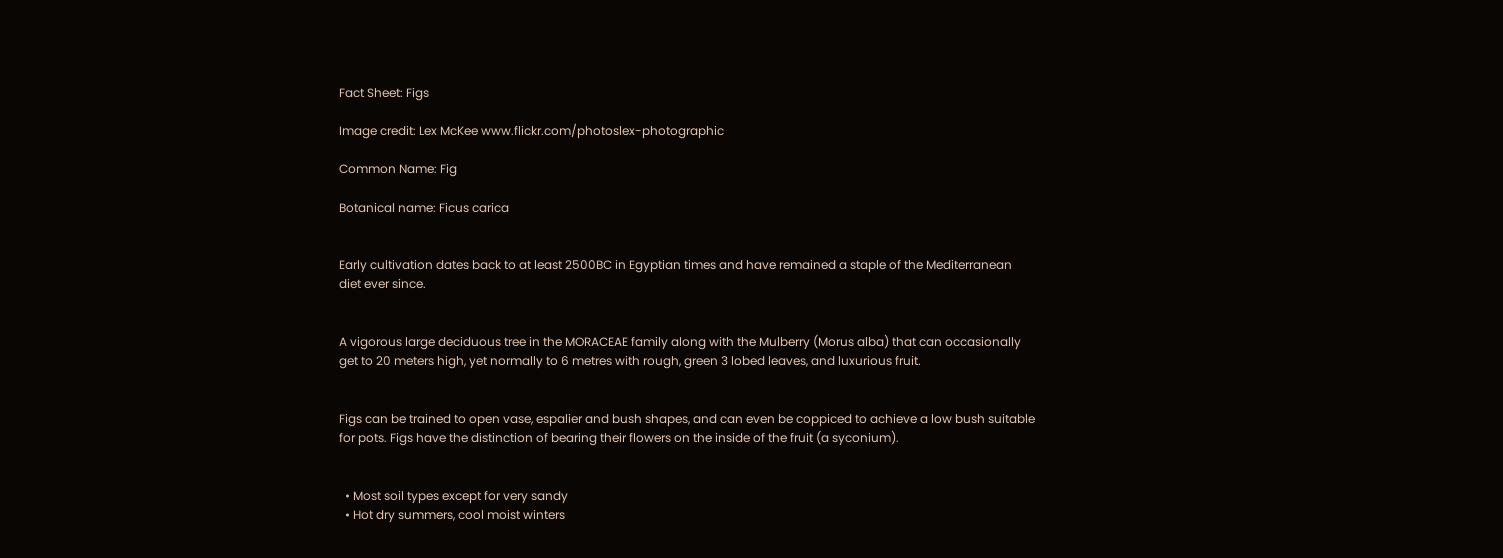Fact Sheet: Figs

Image credit: Lex McKee www.flickr.com/photoslex-photographic

Common Name: Fig

Botanical name: Ficus carica


Early cultivation dates back to at least 2500BC in Egyptian times and have remained a staple of the Mediterranean diet ever since.


A vigorous large deciduous tree in the MORACEAE family along with the Mulberry (Morus alba) that can occasionally get to 20 meters high, yet normally to 6 metres with rough, green 3 lobed leaves, and luxurious fruit.


Figs can be trained to open vase, espalier and bush shapes, and can even be coppiced to achieve a low bush suitable for pots. Figs have the distinction of bearing their flowers on the inside of the fruit (a syconium).


  • Most soil types except for very sandy
  • Hot dry summers, cool moist winters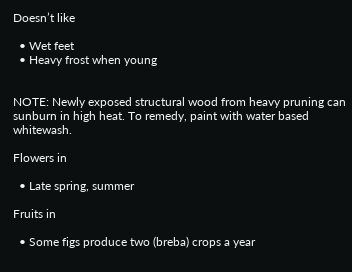Doesn’t like

  • Wet feet
  • Heavy frost when young


NOTE: Newly exposed structural wood from heavy pruning can sunburn in high heat. To remedy, paint with water based whitewash.

Flowers in

  • Late spring, summer

Fruits in

  • Some figs produce two (breba) crops a year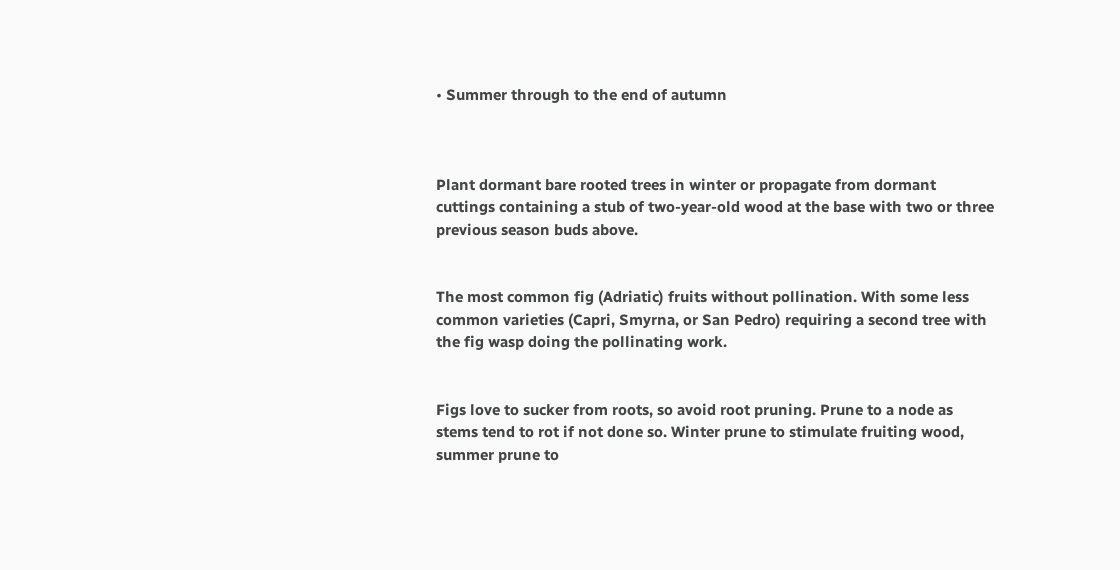• Summer through to the end of autumn



Plant dormant bare rooted trees in winter or propagate from dormant cuttings containing a stub of two-year-old wood at the base with two or three previous season buds above.


The most common fig (Adriatic) fruits without pollination. With some less common varieties (Capri, Smyrna, or San Pedro) requiring a second tree with the fig wasp doing the pollinating work.


Figs love to sucker from roots, so avoid root pruning. Prune to a node as stems tend to rot if not done so. Winter prune to stimulate fruiting wood, summer prune to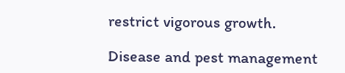restrict vigorous growth.

Disease and pest management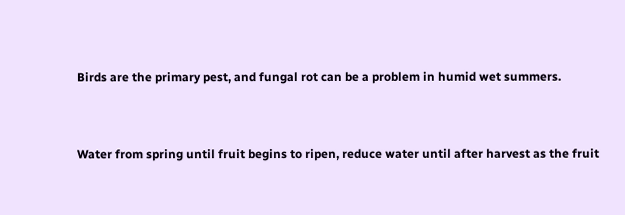Birds are the primary pest, and fungal rot can be a problem in humid wet summers.


Water from spring until fruit begins to ripen, reduce water until after harvest as the fruit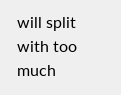will split with too much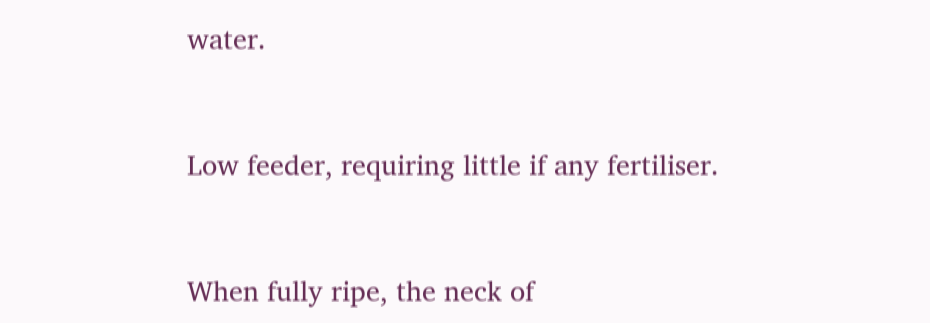water.


Low feeder, requiring little if any fertiliser.


When fully ripe, the neck of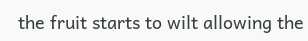the fruit starts to wilt allowing the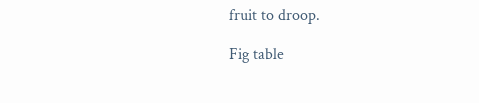fruit to droop.

Fig table